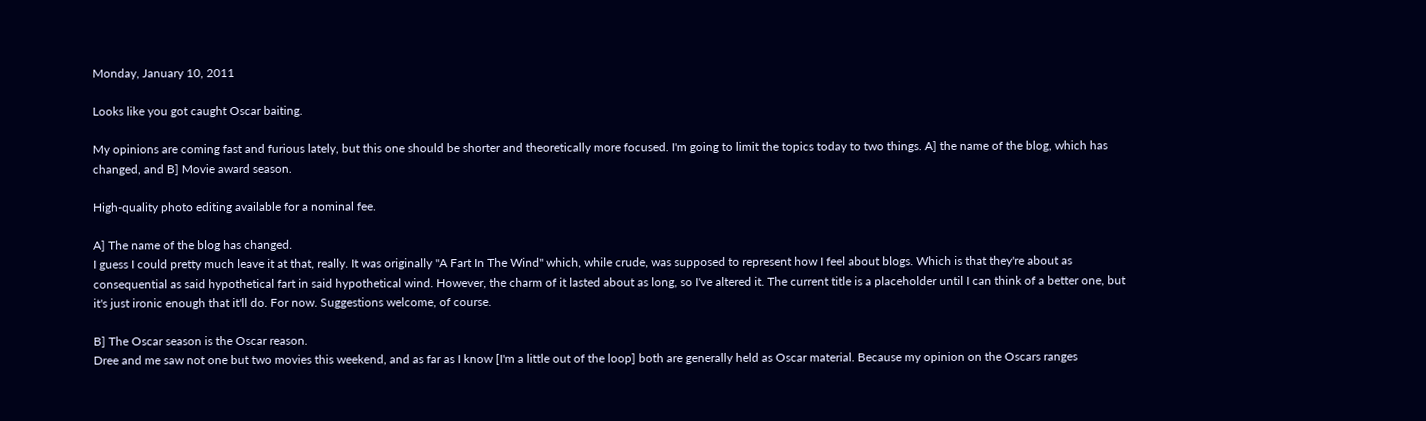Monday, January 10, 2011

Looks like you got caught Oscar baiting.

My opinions are coming fast and furious lately, but this one should be shorter and theoretically more focused. I'm going to limit the topics today to two things. A] the name of the blog, which has changed, and B] Movie award season.

High-quality photo editing available for a nominal fee.

A] The name of the blog has changed.
I guess I could pretty much leave it at that, really. It was originally "A Fart In The Wind" which, while crude, was supposed to represent how I feel about blogs. Which is that they're about as consequential as said hypothetical fart in said hypothetical wind. However, the charm of it lasted about as long, so I've altered it. The current title is a placeholder until I can think of a better one, but it's just ironic enough that it'll do. For now. Suggestions welcome, of course.

B] The Oscar season is the Oscar reason.
Dree and me saw not one but two movies this weekend, and as far as I know [I'm a little out of the loop] both are generally held as Oscar material. Because my opinion on the Oscars ranges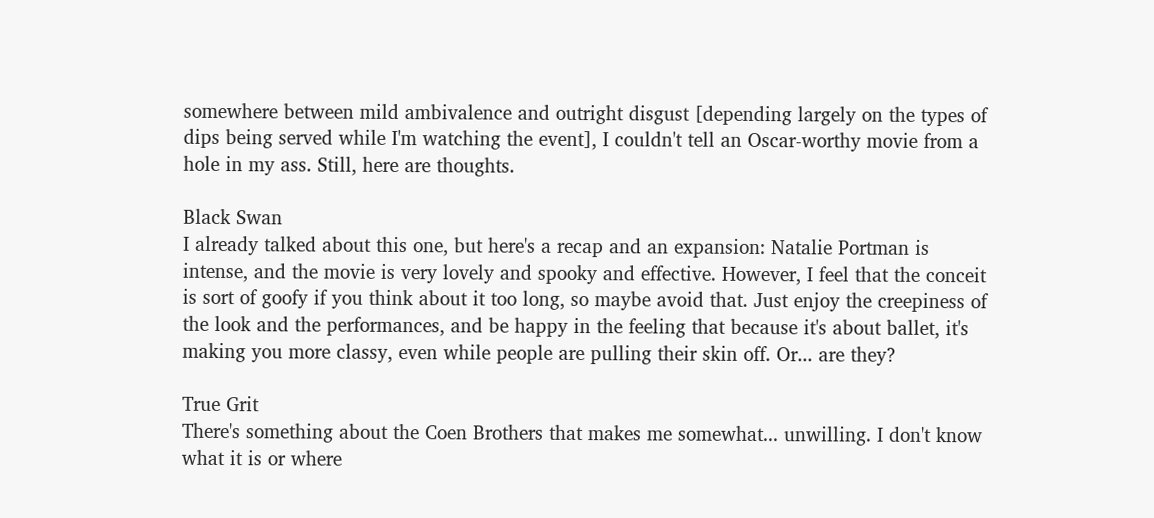somewhere between mild ambivalence and outright disgust [depending largely on the types of dips being served while I'm watching the event], I couldn't tell an Oscar-worthy movie from a hole in my ass. Still, here are thoughts.

Black Swan
I already talked about this one, but here's a recap and an expansion: Natalie Portman is intense, and the movie is very lovely and spooky and effective. However, I feel that the conceit is sort of goofy if you think about it too long, so maybe avoid that. Just enjoy the creepiness of the look and the performances, and be happy in the feeling that because it's about ballet, it's making you more classy, even while people are pulling their skin off. Or... are they?

True Grit
There's something about the Coen Brothers that makes me somewhat... unwilling. I don't know what it is or where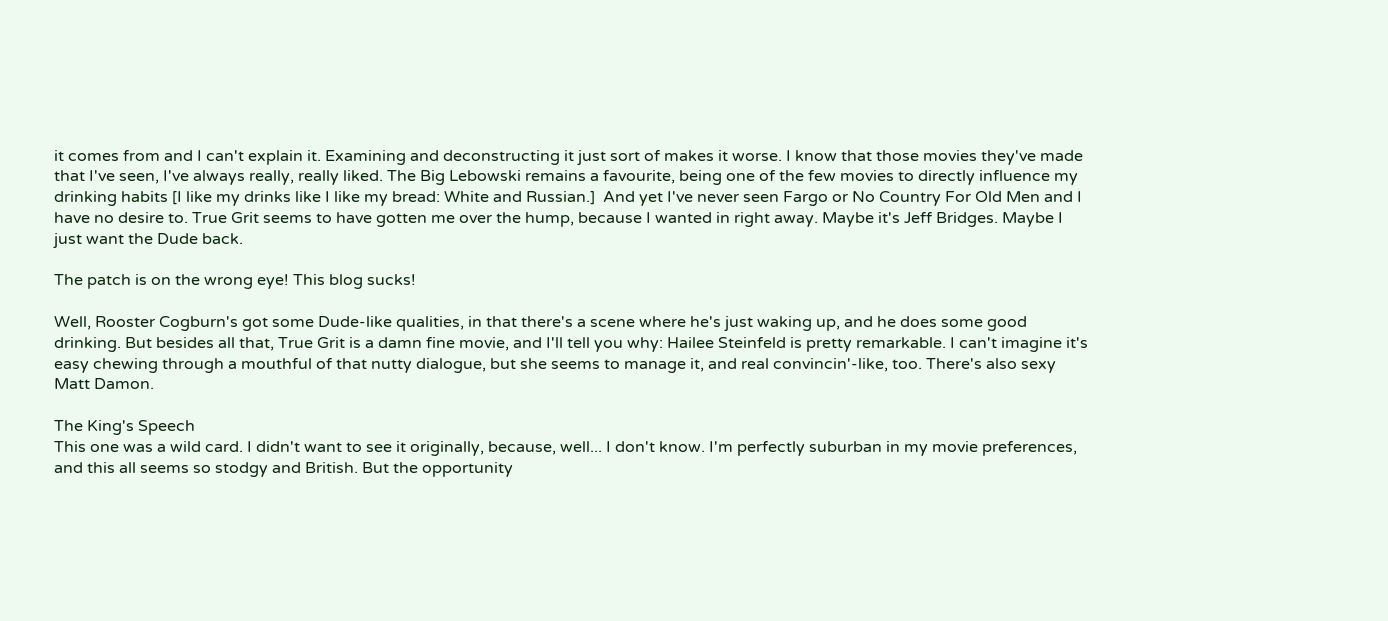it comes from and I can't explain it. Examining and deconstructing it just sort of makes it worse. I know that those movies they've made that I've seen, I've always really, really liked. The Big Lebowski remains a favourite, being one of the few movies to directly influence my drinking habits [I like my drinks like I like my bread: White and Russian.]  And yet I've never seen Fargo or No Country For Old Men and I have no desire to. True Grit seems to have gotten me over the hump, because I wanted in right away. Maybe it's Jeff Bridges. Maybe I just want the Dude back.

The patch is on the wrong eye! This blog sucks!

Well, Rooster Cogburn's got some Dude-like qualities, in that there's a scene where he's just waking up, and he does some good drinking. But besides all that, True Grit is a damn fine movie, and I'll tell you why: Hailee Steinfeld is pretty remarkable. I can't imagine it's easy chewing through a mouthful of that nutty dialogue, but she seems to manage it, and real convincin'-like, too. There's also sexy Matt Damon.

The King's Speech
This one was a wild card. I didn't want to see it originally, because, well... I don't know. I'm perfectly suburban in my movie preferences, and this all seems so stodgy and British. But the opportunity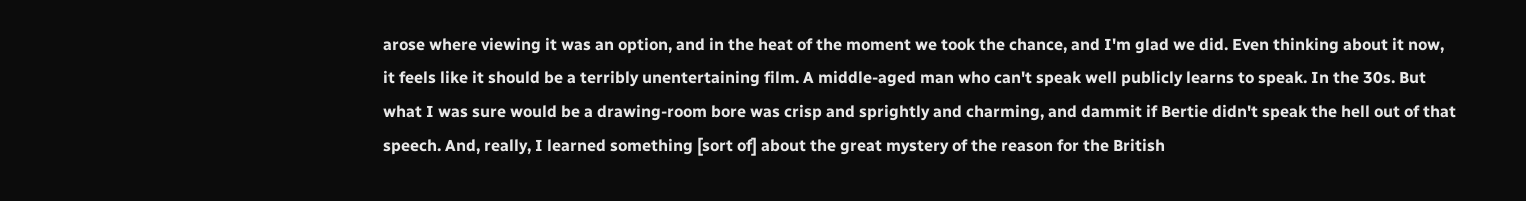arose where viewing it was an option, and in the heat of the moment we took the chance, and I'm glad we did. Even thinking about it now, it feels like it should be a terribly unentertaining film. A middle-aged man who can't speak well publicly learns to speak. In the 30s. But what I was sure would be a drawing-room bore was crisp and sprightly and charming, and dammit if Bertie didn't speak the hell out of that speech. And, really, I learned something [sort of] about the great mystery of the reason for the British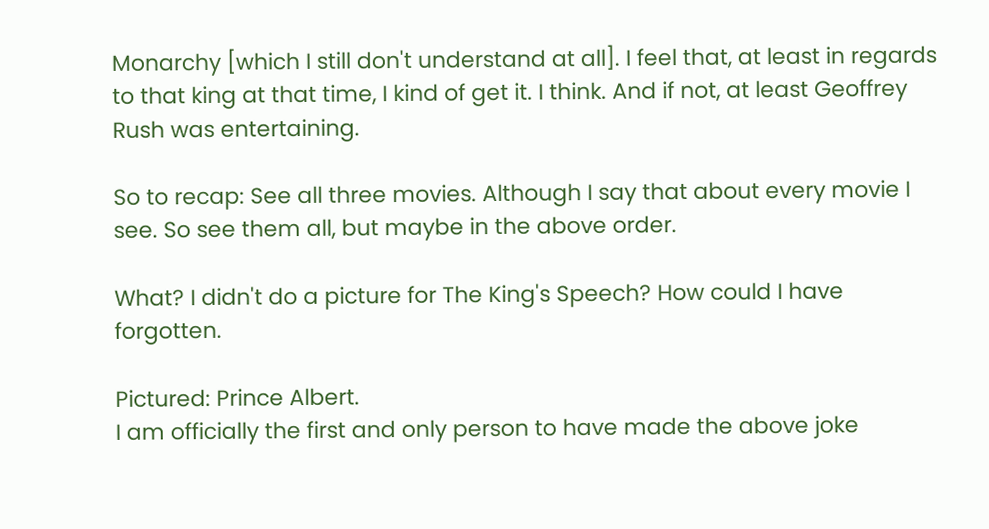Monarchy [which I still don't understand at all]. I feel that, at least in regards to that king at that time, I kind of get it. I think. And if not, at least Geoffrey Rush was entertaining.

So to recap: See all three movies. Although I say that about every movie I see. So see them all, but maybe in the above order.

What? I didn't do a picture for The King's Speech? How could I have forgotten.

Pictured: Prince Albert.
I am officially the first and only person to have made the above joke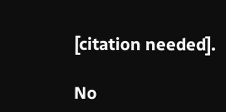[citation needed].

No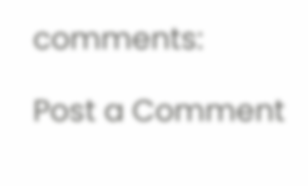comments:

Post a Comment